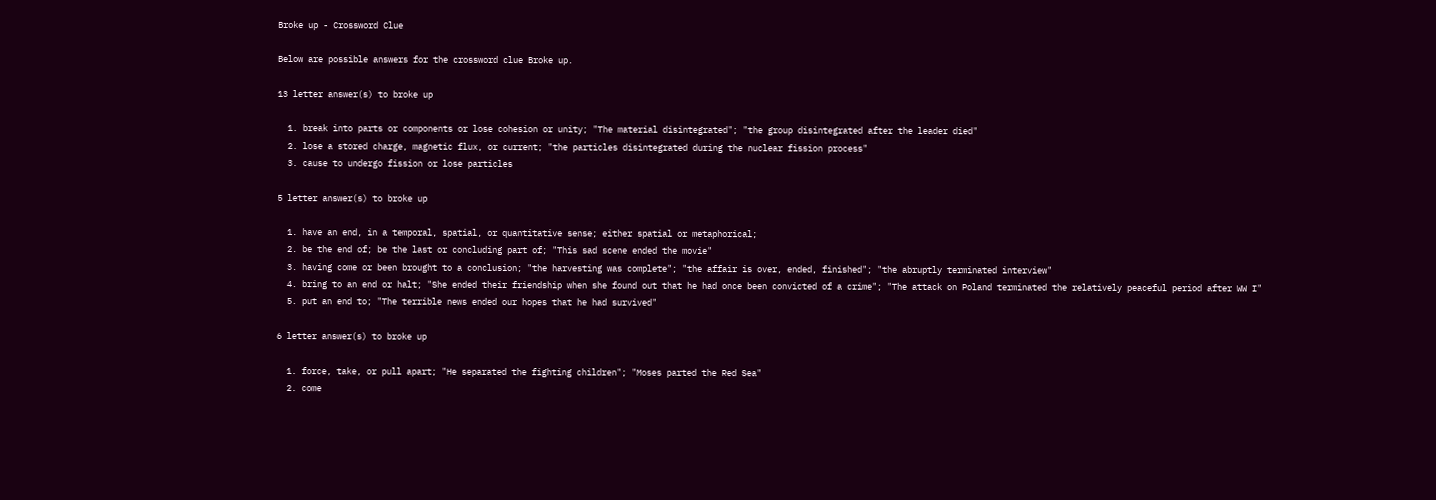Broke up - Crossword Clue

Below are possible answers for the crossword clue Broke up.

13 letter answer(s) to broke up

  1. break into parts or components or lose cohesion or unity; "The material disintegrated"; "the group disintegrated after the leader died"
  2. lose a stored charge, magnetic flux, or current; "the particles disintegrated during the nuclear fission process"
  3. cause to undergo fission or lose particles

5 letter answer(s) to broke up

  1. have an end, in a temporal, spatial, or quantitative sense; either spatial or metaphorical;
  2. be the end of; be the last or concluding part of; "This sad scene ended the movie"
  3. having come or been brought to a conclusion; "the harvesting was complete"; "the affair is over, ended, finished"; "the abruptly terminated interview"
  4. bring to an end or halt; "She ended their friendship when she found out that he had once been convicted of a crime"; "The attack on Poland terminated the relatively peaceful period after WW I"
  5. put an end to; "The terrible news ended our hopes that he had survived"

6 letter answer(s) to broke up

  1. force, take, or pull apart; "He separated the fighting children"; "Moses parted the Red Sea"
  2. come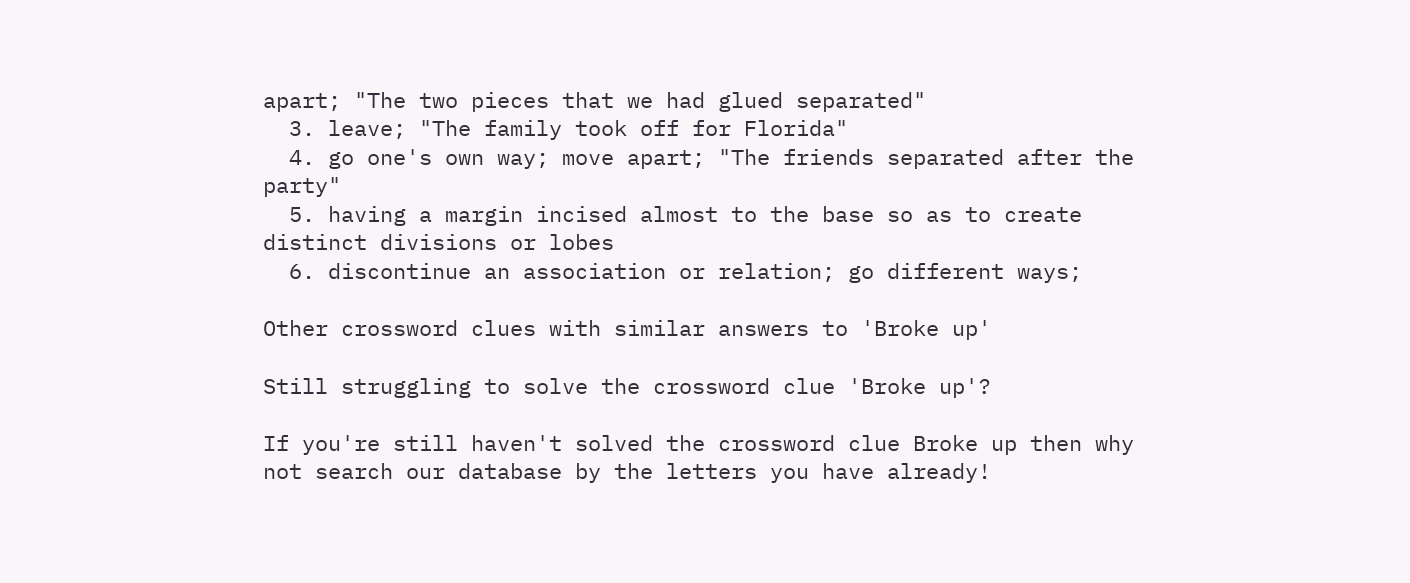apart; "The two pieces that we had glued separated"
  3. leave; "The family took off for Florida"
  4. go one's own way; move apart; "The friends separated after the party"
  5. having a margin incised almost to the base so as to create distinct divisions or lobes
  6. discontinue an association or relation; go different ways;

Other crossword clues with similar answers to 'Broke up'

Still struggling to solve the crossword clue 'Broke up'?

If you're still haven't solved the crossword clue Broke up then why not search our database by the letters you have already!